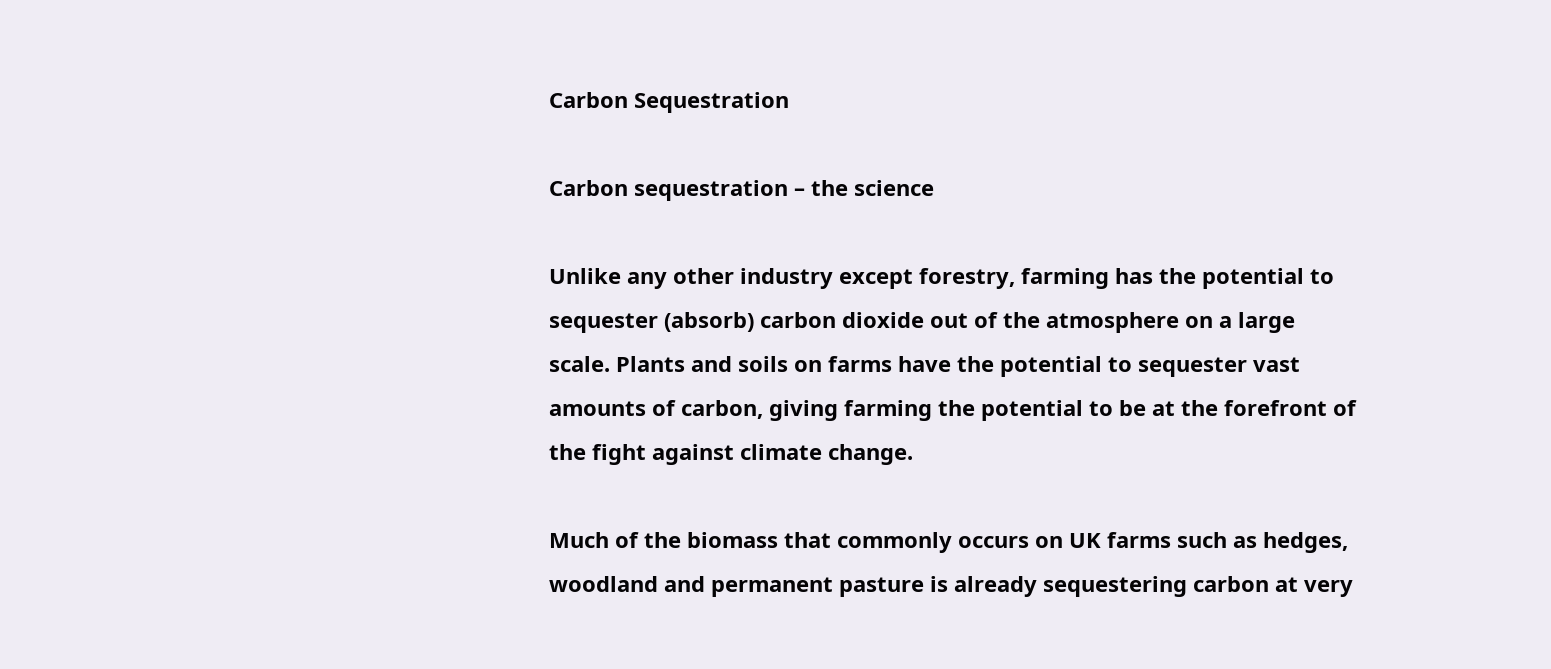Carbon Sequestration

Carbon sequestration – the science

Unlike any other industry except forestry, farming has the potential to sequester (absorb) carbon dioxide out of the atmosphere on a large scale. Plants and soils on farms have the potential to sequester vast amounts of carbon, giving farming the potential to be at the forefront of the fight against climate change.

Much of the biomass that commonly occurs on UK farms such as hedges, woodland and permanent pasture is already sequestering carbon at very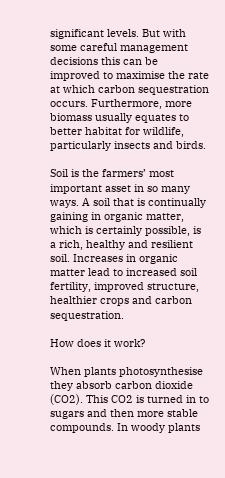significant levels. But with some careful management decisions this can be improved to maximise the rate at which carbon sequestration occurs. Furthermore, more biomass usually equates to better habitat for wildlife, particularly insects and birds.

Soil is the farmers’ most important asset in so many ways. A soil that is continually gaining in organic matter, which is certainly possible, is a rich, healthy and resilient soil. Increases in organic matter lead to increased soil fertility, improved structure, healthier crops and carbon sequestration.

How does it work?

When plants photosynthesise they absorb carbon dioxide (CO2). This CO2 is turned in to sugars and then more stable compounds. In woody plants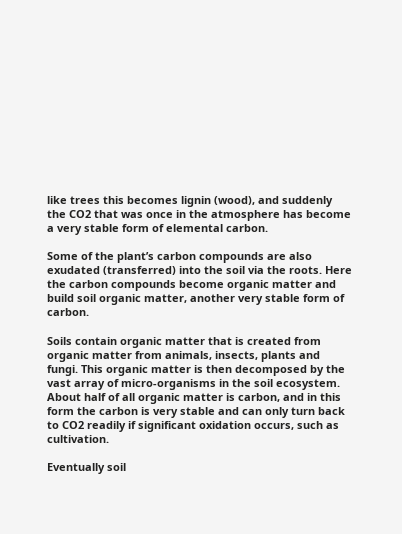like trees this becomes lignin (wood), and suddenly the CO2 that was once in the atmosphere has become a very stable form of elemental carbon.

Some of the plant’s carbon compounds are also exudated (transferred) into the soil via the roots. Here the carbon compounds become organic matter and build soil organic matter, another very stable form of carbon.

Soils contain organic matter that is created from organic matter from animals, insects, plants and fungi. This organic matter is then decomposed by the vast array of micro-organisms in the soil ecosystem. About half of all organic matter is carbon, and in this form the carbon is very stable and can only turn back to CO2 readily if significant oxidation occurs, such as cultivation.

Eventually soil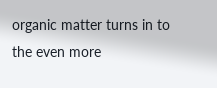organic matter turns in to the even more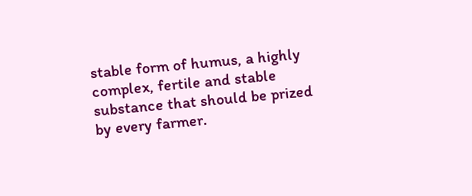stable form of humus, a highly complex, fertile and stable substance that should be prized by every farmer.